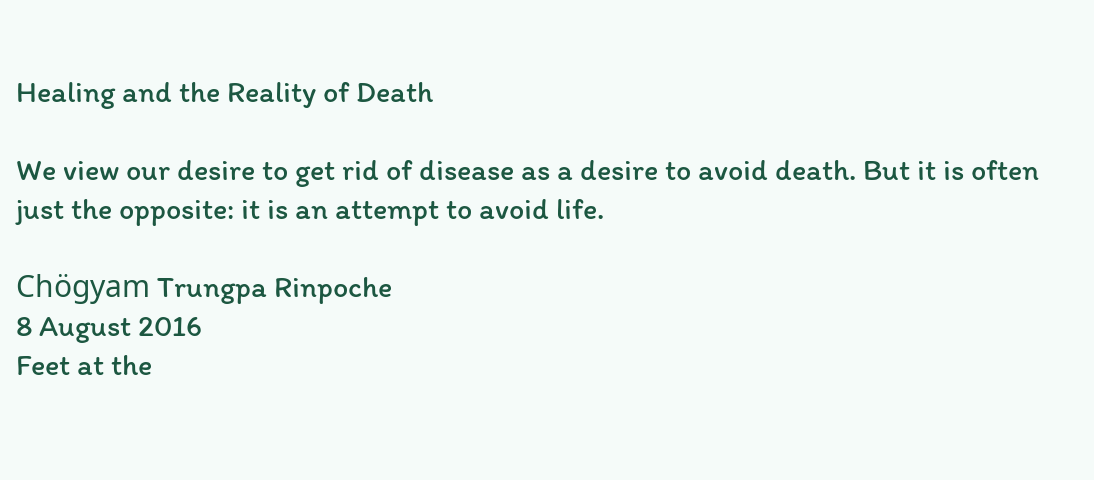Healing and the Reality of Death

We view our desire to get rid of disease as a desire to avoid death. But it is often just the opposite: it is an attempt to avoid life.

Chögyam Trungpa Rinpoche
8 August 2016
Feet at the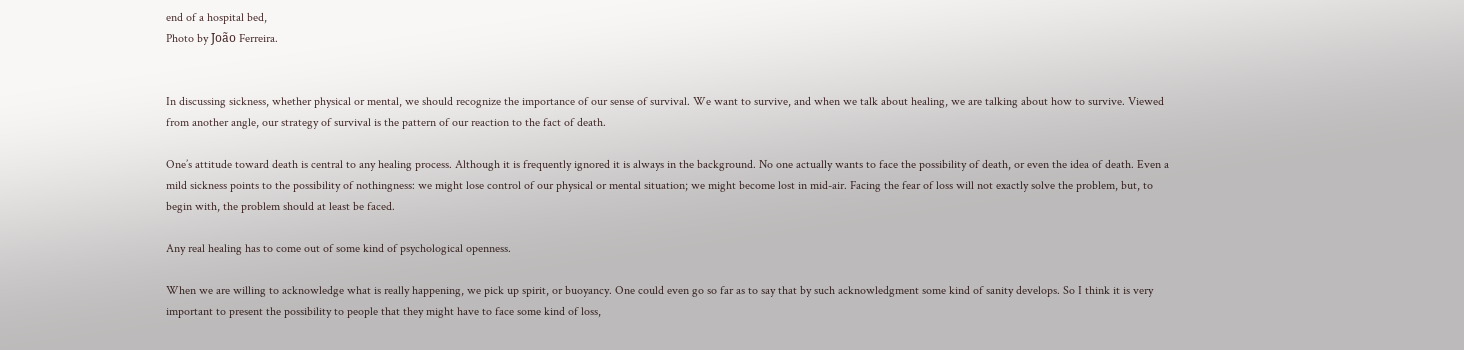end of a hospital bed,
Photo by João Ferreira.


In discussing sickness, whether physical or mental, we should recognize the importance of our sense of survival. We want to survive, and when we talk about healing, we are talking about how to survive. Viewed from another angle, our strategy of survival is the pattern of our reaction to the fact of death.

One’s attitude toward death is central to any healing process. Although it is frequently ignored it is always in the background. No one actually wants to face the possibility of death, or even the idea of death. Even a mild sickness points to the possibility of nothingness: we might lose control of our physical or mental situation; we might become lost in mid-air. Facing the fear of loss will not exactly solve the problem, but, to begin with, the problem should at least be faced.

Any real healing has to come out of some kind of psychological openness.

When we are willing to acknowledge what is really happening, we pick up spirit, or buoyancy. One could even go so far as to say that by such acknowledgment some kind of sanity develops. So I think it is very important to present the possibility to people that they might have to face some kind of loss,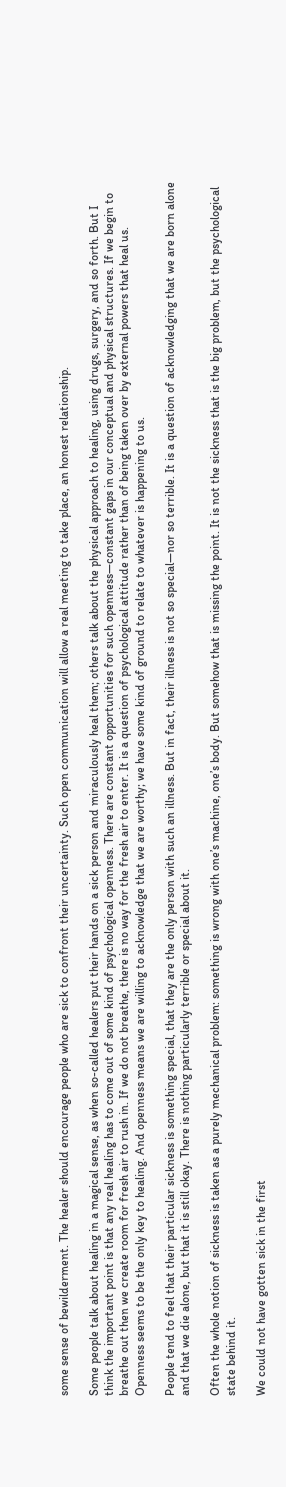some sense of bewilderment. The healer should encourage people who are sick to confront their uncertainty. Such open communication will allow a real meeting to take place, an honest relationship.

Some people talk about healing in a magical sense, as when so-called healers put their hands on a sick person and miraculously heal them; others talk about the physical approach to healing, using drugs, surgery, and so forth. But I think the important point is that any real healing has to come out of some kind of psychological openness. There are constant opportunities for such openness—constant gaps in our conceptual and physical structures. If we begin to breathe out then we create room for fresh air to rush in. If we do not breathe, there is no way for the fresh air to enter. It is a question of psychological attitude rather than of being taken over by external powers that heal us. Openness seems to be the only key to healing. And openness means we are willing to acknowledge that we are worthy; we have some kind of ground to relate to whatever is happening to us.

People tend to feel that their particular sickness is something special, that they are the only person with such an illness. But in fact, their illness is not so special—nor so terrible. It is a question of acknowledging that we are born alone and that we die alone, but that it is still okay. There is nothing particularly terrible or special about it.

Often the whole notion of sickness is taken as a purely mechanical problem: something is wrong with one’s machine, one’s body. But somehow that is missing the point. It is not the sickness that is the big problem, but the psychological state behind it.

We could not have gotten sick in the first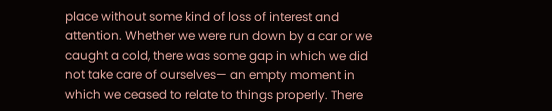place without some kind of loss of interest and attention. Whether we were run down by a car or we caught a cold, there was some gap in which we did not take care of ourselves— an empty moment in which we ceased to relate to things properly. There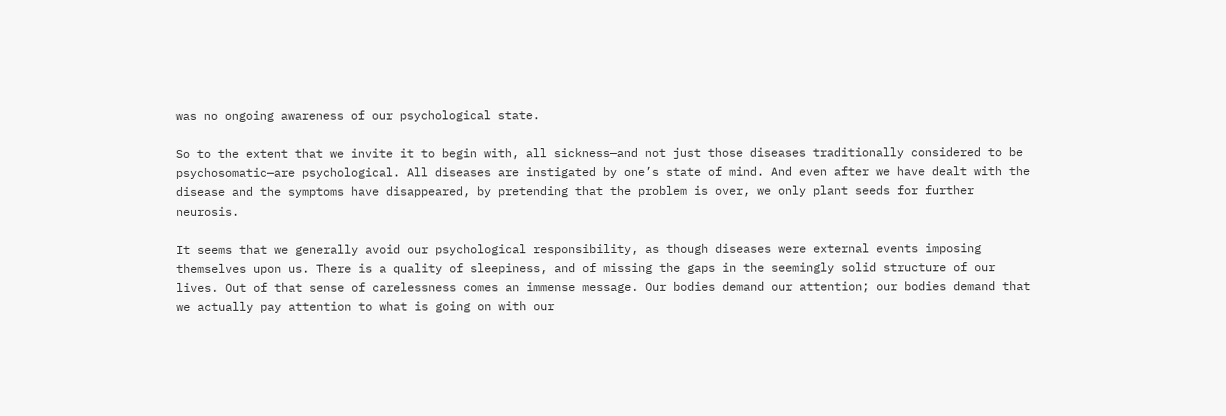was no ongoing awareness of our psychological state.

So to the extent that we invite it to begin with, all sickness—and not just those diseases traditionally considered to be psychosomatic—are psychological. All diseases are instigated by one’s state of mind. And even after we have dealt with the disease and the symptoms have disappeared, by pretending that the problem is over, we only plant seeds for further neurosis.

It seems that we generally avoid our psychological responsibility, as though diseases were external events imposing themselves upon us. There is a quality of sleepiness, and of missing the gaps in the seemingly solid structure of our lives. Out of that sense of carelessness comes an immense message. Our bodies demand our attention; our bodies demand that we actually pay attention to what is going on with our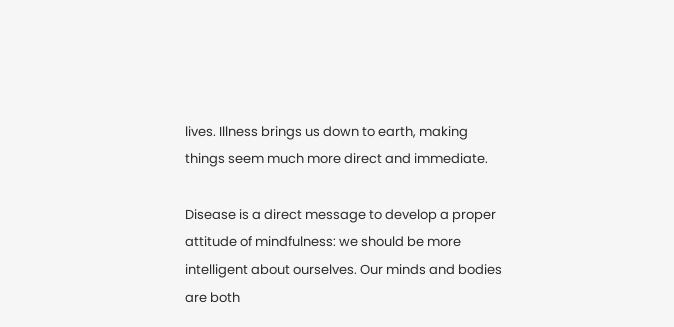lives. Illness brings us down to earth, making things seem much more direct and immediate.

Disease is a direct message to develop a proper attitude of mindfulness: we should be more intelligent about ourselves. Our minds and bodies are both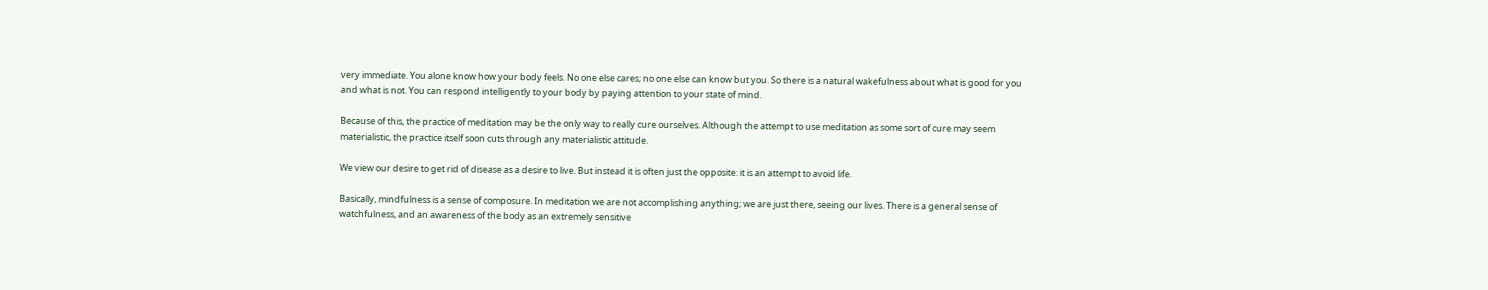very immediate. You alone know how your body feels. No one else cares; no one else can know but you. So there is a natural wakefulness about what is good for you and what is not. You can respond intelligently to your body by paying attention to your state of mind.

Because of this, the practice of meditation may be the only way to really cure ourselves. Although the attempt to use meditation as some sort of cure may seem materialistic, the practice itself soon cuts through any materialistic attitude.

We view our desire to get rid of disease as a desire to live. But instead it is often just the opposite: it is an attempt to avoid life.

Basically, mindfulness is a sense of composure. In meditation we are not accomplishing anything; we are just there, seeing our lives. There is a general sense of watchfulness, and an awareness of the body as an extremely sensitive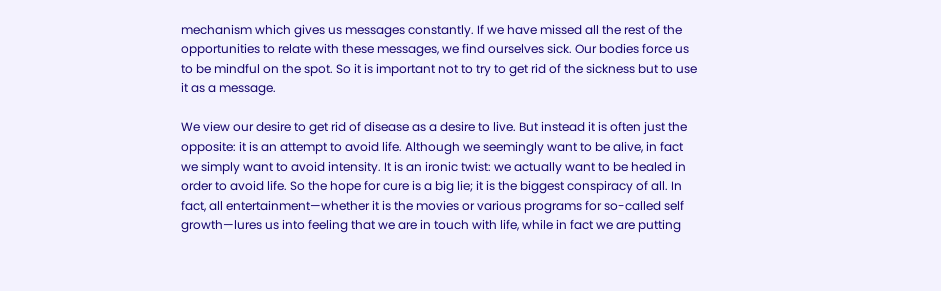mechanism which gives us messages constantly. If we have missed all the rest of the opportunities to relate with these messages, we find ourselves sick. Our bodies force us to be mindful on the spot. So it is important not to try to get rid of the sickness but to use it as a message.

We view our desire to get rid of disease as a desire to live. But instead it is often just the opposite: it is an attempt to avoid life. Although we seemingly want to be alive, in fact we simply want to avoid intensity. It is an ironic twist: we actually want to be healed in order to avoid life. So the hope for cure is a big lie; it is the biggest conspiracy of all. In fact, all entertainment—whether it is the movies or various programs for so-called self growth—lures us into feeling that we are in touch with life, while in fact we are putting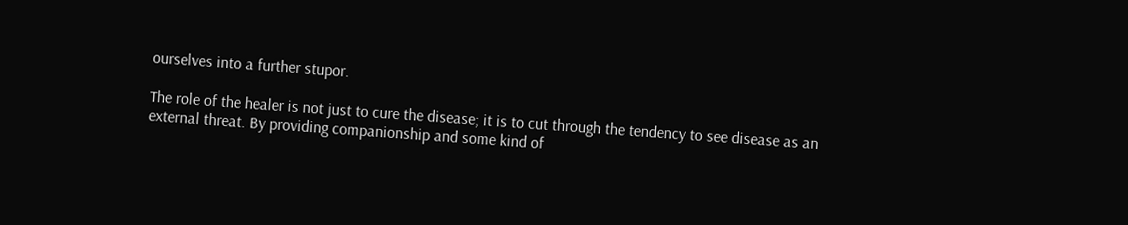ourselves into a further stupor.

The role of the healer is not just to cure the disease; it is to cut through the tendency to see disease as an external threat. By providing companionship and some kind of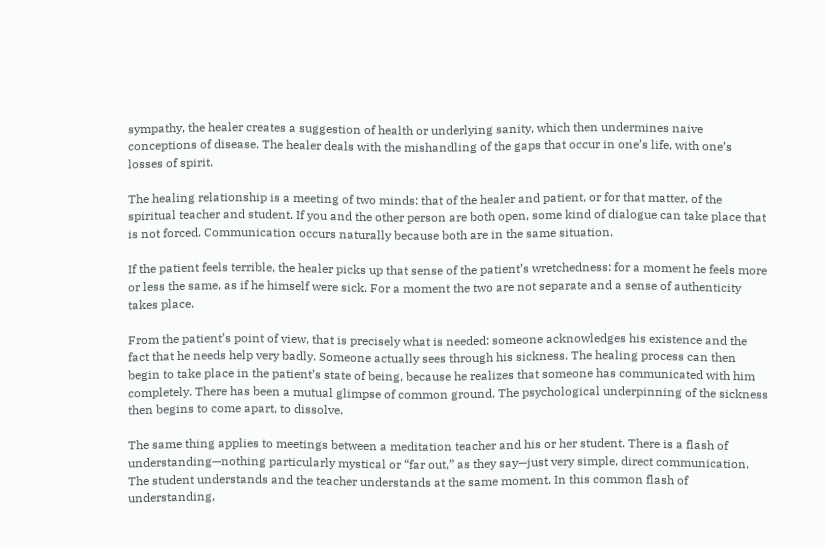sympathy, the healer creates a suggestion of health or underlying sanity, which then undermines naive conceptions of disease. The healer deals with the mishandling of the gaps that occur in one’s life, with one’s losses of spirit.

The healing relationship is a meeting of two minds: that of the healer and patient, or for that matter, of the spiritual teacher and student. If you and the other person are both open, some kind of dialogue can take place that is not forced. Communication occurs naturally because both are in the same situation.

If the patient feels terrible, the healer picks up that sense of the patient’s wretchedness: for a moment he feels more or less the same, as if he himself were sick. For a moment the two are not separate and a sense of authenticity takes place.

From the patient’s point of view, that is precisely what is needed: someone acknowledges his existence and the fact that he needs help very badly. Someone actually sees through his sickness. The healing process can then begin to take place in the patient’s state of being, because he realizes that someone has communicated with him completely. There has been a mutual glimpse of common ground. The psychological underpinning of the sickness then begins to come apart, to dissolve.

The same thing applies to meetings between a meditation teacher and his or her student. There is a flash of understanding—nothing particularly mystical or “far out,” as they say—just very simple, direct communication. The student understands and the teacher understands at the same moment. In this common flash of understanding,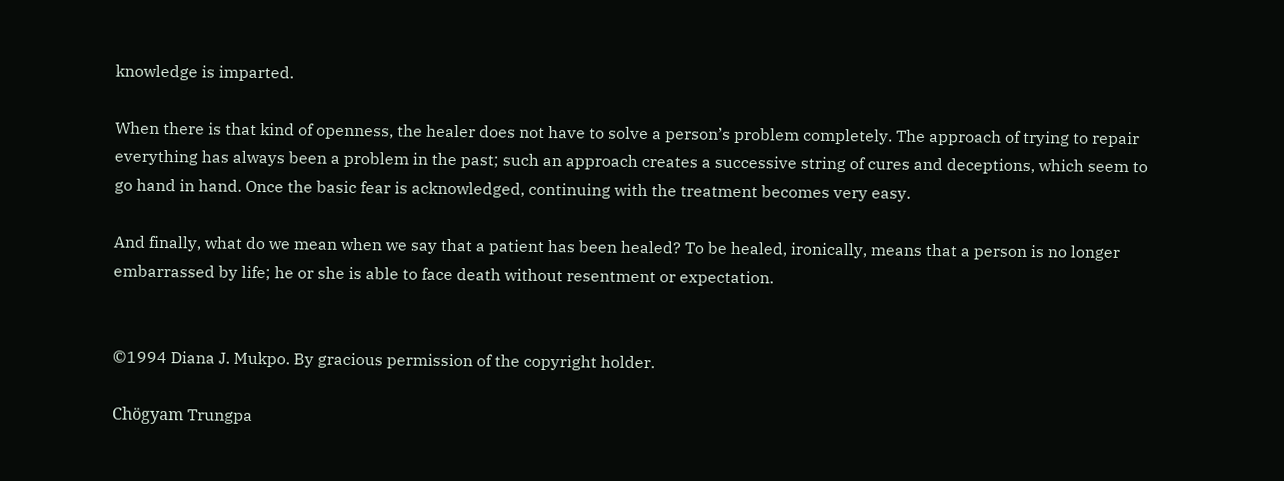knowledge is imparted.

When there is that kind of openness, the healer does not have to solve a person’s problem completely. The approach of trying to repair everything has always been a problem in the past; such an approach creates a successive string of cures and deceptions, which seem to go hand in hand. Once the basic fear is acknowledged, continuing with the treatment becomes very easy.

And finally, what do we mean when we say that a patient has been healed? To be healed, ironically, means that a person is no longer embarrassed by life; he or she is able to face death without resentment or expectation.


©1994 Diana J. Mukpo. By gracious permission of the copyright holder.

Chögyam Trungpa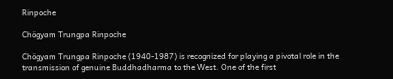Rinpoche

Chögyam Trungpa Rinpoche

Chögyam Trungpa Rinpoche (1940-1987) is recognized for playing a pivotal role in the transmission of genuine Buddhadharma to the West. One of the first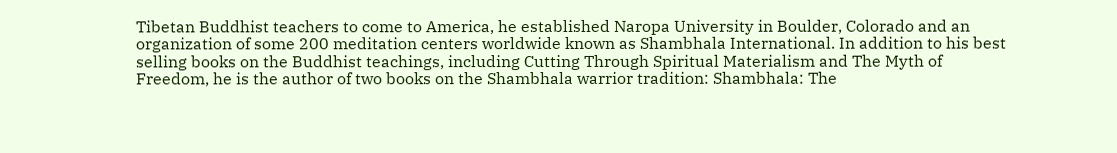Tibetan Buddhist teachers to come to America, he established Naropa University in Boulder, Colorado and an organization of some 200 meditation centers worldwide known as Shambhala International. In addition to his best selling books on the Buddhist teachings, including Cutting Through Spiritual Materialism and The Myth of Freedom, he is the author of two books on the Shambhala warrior tradition: Shambhala: The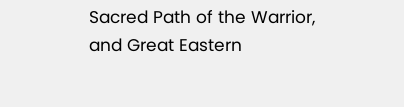Sacred Path of the Warrior, and Great Eastern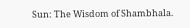Sun: The Wisdom of Shambhala.